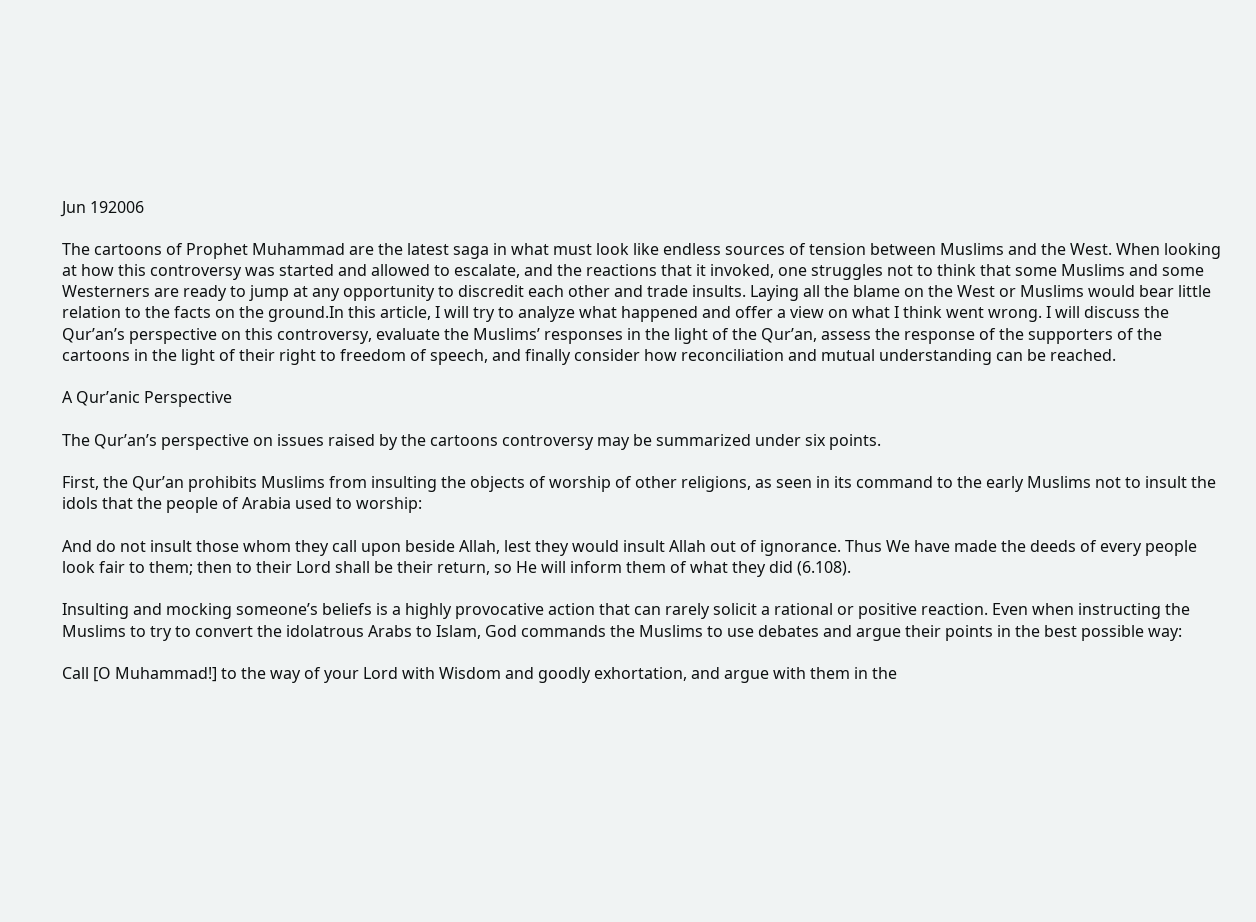Jun 192006

The cartoons of Prophet Muhammad are the latest saga in what must look like endless sources of tension between Muslims and the West. When looking at how this controversy was started and allowed to escalate, and the reactions that it invoked, one struggles not to think that some Muslims and some Westerners are ready to jump at any opportunity to discredit each other and trade insults. Laying all the blame on the West or Muslims would bear little relation to the facts on the ground.In this article, I will try to analyze what happened and offer a view on what I think went wrong. I will discuss the Qur’an’s perspective on this controversy, evaluate the Muslims’ responses in the light of the Qur’an, assess the response of the supporters of the cartoons in the light of their right to freedom of speech, and finally consider how reconciliation and mutual understanding can be reached.

A Qur’anic Perspective

The Qur’an’s perspective on issues raised by the cartoons controversy may be summarized under six points.

First, the Qur’an prohibits Muslims from insulting the objects of worship of other religions, as seen in its command to the early Muslims not to insult the idols that the people of Arabia used to worship:

And do not insult those whom they call upon beside Allah, lest they would insult Allah out of ignorance. Thus We have made the deeds of every people look fair to them; then to their Lord shall be their return, so He will inform them of what they did (6.108).

Insulting and mocking someone’s beliefs is a highly provocative action that can rarely solicit a rational or positive reaction. Even when instructing the Muslims to try to convert the idolatrous Arabs to Islam, God commands the Muslims to use debates and argue their points in the best possible way:

Call [O Muhammad!] to the way of your Lord with Wisdom and goodly exhortation, and argue with them in the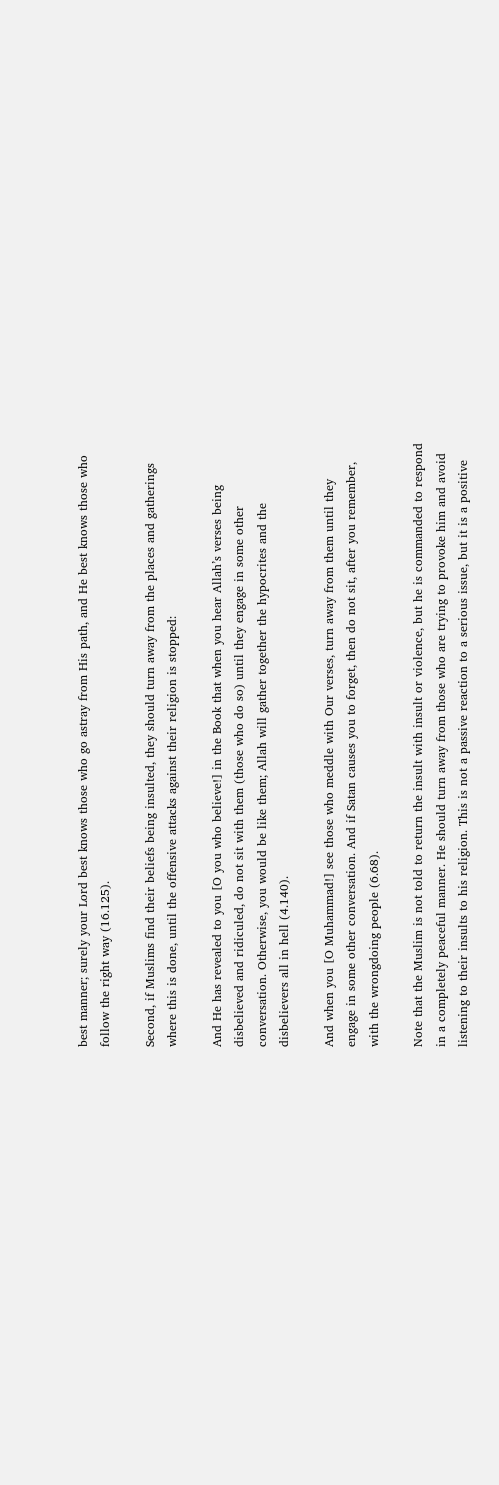best manner; surely your Lord best knows those who go astray from His path, and He best knows those who follow the right way (16.125).

Second, if Muslims find their beliefs being insulted, they should turn away from the places and gatherings where this is done, until the offensive attacks against their religion is stopped:

And He has revealed to you [O you who believe!] in the Book that when you hear Allah’s verses being disbelieved and ridiculed, do not sit with them (those who do so) until they engage in some other conversation. Otherwise, you would be like them; Allah will gather together the hypocrites and the disbelievers all in hell (4.140).

And when you [O Muhammad!] see those who meddle with Our verses, turn away from them until they engage in some other conversation. And if Satan causes you to forget, then do not sit, after you remember, with the wrongdoing people (6.68).

Note that the Muslim is not told to return the insult with insult or violence, but he is commanded to respond in a completely peaceful manner. He should turn away from those who are trying to provoke him and avoid listening to their insults to his religion. This is not a passive reaction to a serious issue, but it is a positive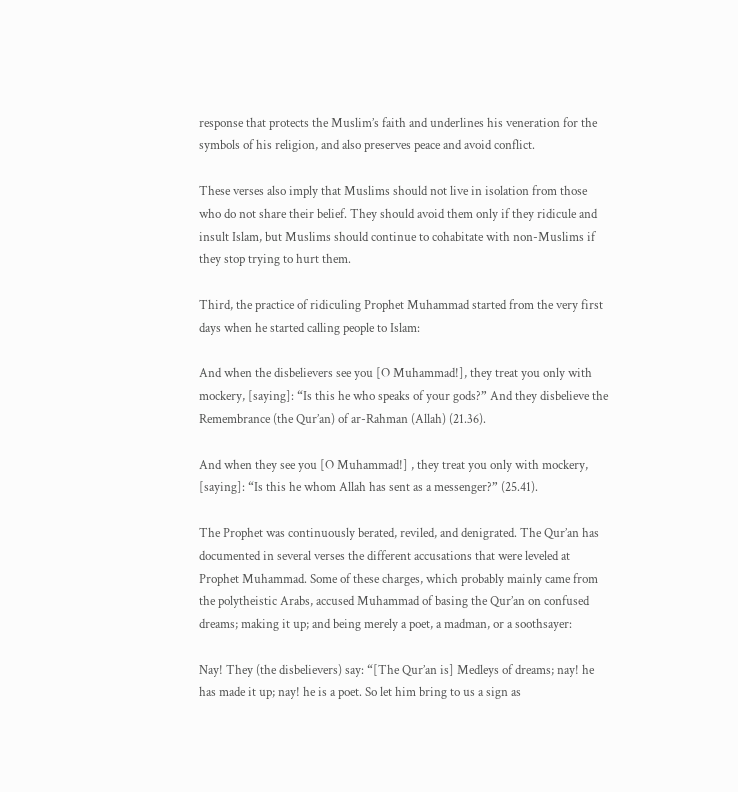response that protects the Muslim’s faith and underlines his veneration for the symbols of his religion, and also preserves peace and avoid conflict.

These verses also imply that Muslims should not live in isolation from those who do not share their belief. They should avoid them only if they ridicule and insult Islam, but Muslims should continue to cohabitate with non-Muslims if they stop trying to hurt them.

Third, the practice of ridiculing Prophet Muhammad started from the very first days when he started calling people to Islam:

And when the disbelievers see you [O Muhammad!], they treat you only with mockery, [saying]: “Is this he who speaks of your gods?” And they disbelieve the Remembrance (the Qur’an) of ar-Rahman (Allah) (21.36).

And when they see you [O Muhammad!] , they treat you only with mockery, [saying]: “Is this he whom Allah has sent as a messenger?” (25.41).

The Prophet was continuously berated, reviled, and denigrated. The Qur’an has documented in several verses the different accusations that were leveled at Prophet Muhammad. Some of these charges, which probably mainly came from the polytheistic Arabs, accused Muhammad of basing the Qur’an on confused dreams; making it up; and being merely a poet, a madman, or a soothsayer:

Nay! They (the disbelievers) say: “[The Qur’an is] Medleys of dreams; nay! he has made it up; nay! he is a poet. So let him bring to us a sign as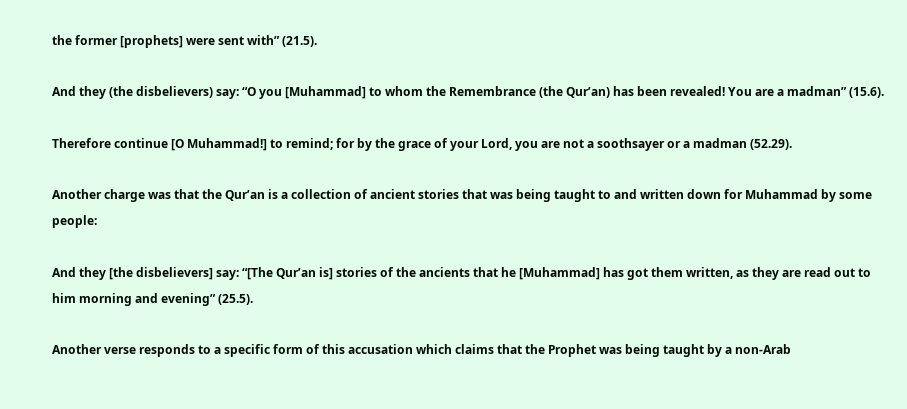the former [prophets] were sent with” (21.5).

And they (the disbelievers) say: “O you [Muhammad] to whom the Remembrance (the Qur’an) has been revealed! You are a madman” (15.6).

Therefore continue [O Muhammad!] to remind; for by the grace of your Lord, you are not a soothsayer or a madman (52.29).

Another charge was that the Qur’an is a collection of ancient stories that was being taught to and written down for Muhammad by some people:

And they [the disbelievers] say: “[The Qur’an is] stories of the ancients that he [Muhammad] has got them written, as they are read out to him morning and evening” (25.5).

Another verse responds to a specific form of this accusation which claims that the Prophet was being taught by a non-Arab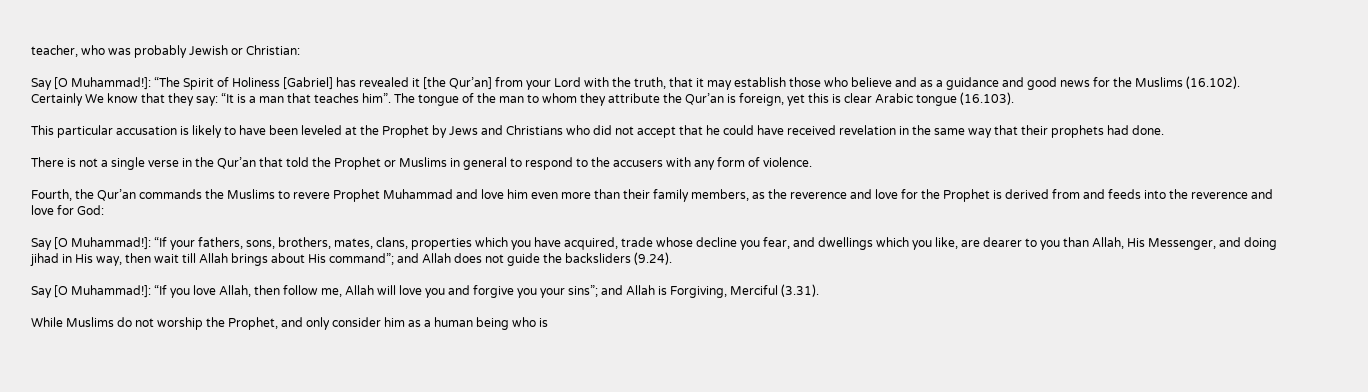teacher, who was probably Jewish or Christian:

Say [O Muhammad!]: “The Spirit of Holiness [Gabriel] has revealed it [the Qur’an] from your Lord with the truth, that it may establish those who believe and as a guidance and good news for the Muslims (16.102). Certainly We know that they say: “It is a man that teaches him”. The tongue of the man to whom they attribute the Qur’an is foreign, yet this is clear Arabic tongue (16.103).

This particular accusation is likely to have been leveled at the Prophet by Jews and Christians who did not accept that he could have received revelation in the same way that their prophets had done.

There is not a single verse in the Qur’an that told the Prophet or Muslims in general to respond to the accusers with any form of violence.

Fourth, the Qur’an commands the Muslims to revere Prophet Muhammad and love him even more than their family members, as the reverence and love for the Prophet is derived from and feeds into the reverence and love for God:

Say [O Muhammad!]: “If your fathers, sons, brothers, mates, clans, properties which you have acquired, trade whose decline you fear, and dwellings which you like, are dearer to you than Allah, His Messenger, and doing jihad in His way, then wait till Allah brings about His command”; and Allah does not guide the backsliders (9.24).

Say [O Muhammad!]: “If you love Allah, then follow me, Allah will love you and forgive you your sins”; and Allah is Forgiving, Merciful (3.31).

While Muslims do not worship the Prophet, and only consider him as a human being who is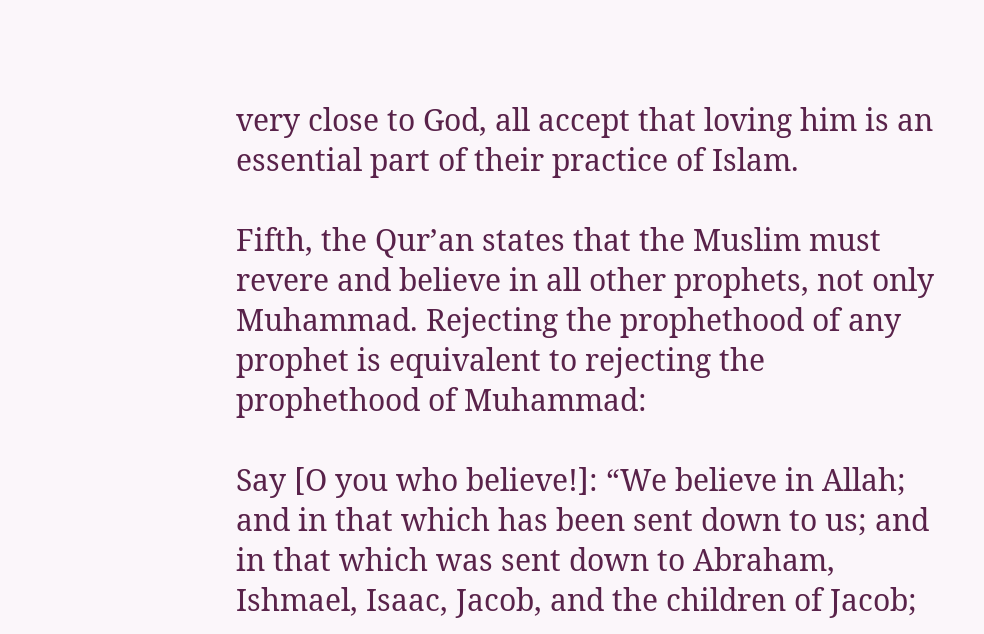very close to God, all accept that loving him is an essential part of their practice of Islam.

Fifth, the Qur’an states that the Muslim must revere and believe in all other prophets, not only Muhammad. Rejecting the prophethood of any prophet is equivalent to rejecting the prophethood of Muhammad:

Say [O you who believe!]: “We believe in Allah; and in that which has been sent down to us; and in that which was sent down to Abraham, Ishmael, Isaac, Jacob, and the children of Jacob;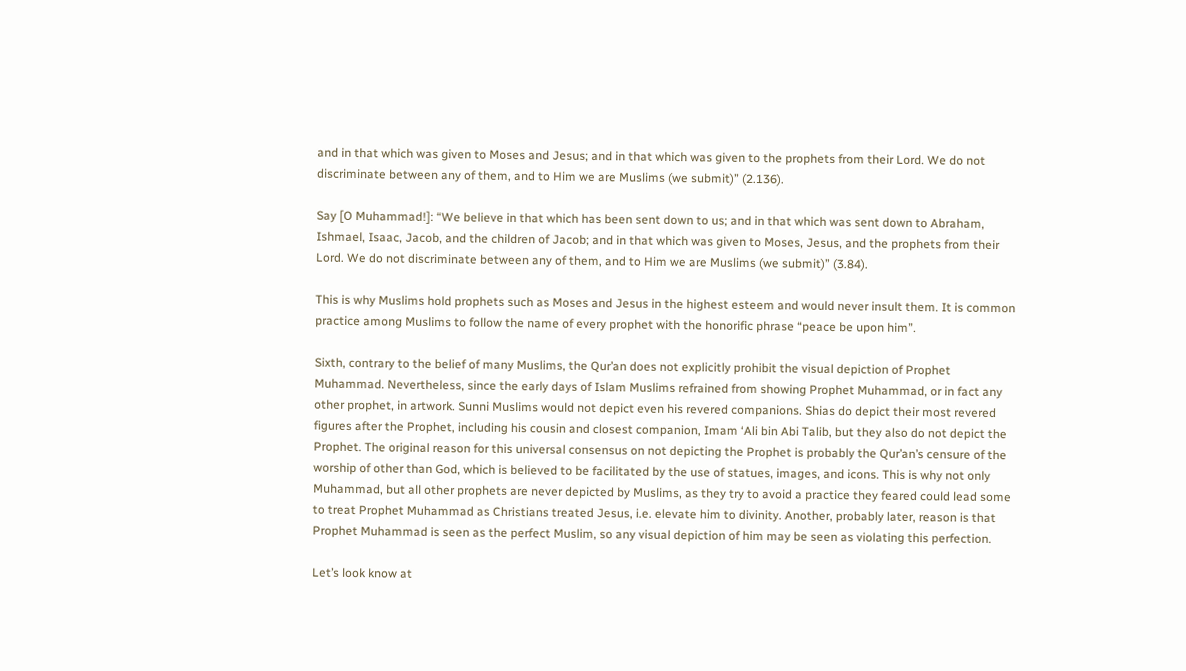and in that which was given to Moses and Jesus; and in that which was given to the prophets from their Lord. We do not discriminate between any of them, and to Him we are Muslims (we submit)” (2.136).

Say [O Muhammad!]: “We believe in that which has been sent down to us; and in that which was sent down to Abraham, Ishmael, Isaac, Jacob, and the children of Jacob; and in that which was given to Moses, Jesus, and the prophets from their Lord. We do not discriminate between any of them, and to Him we are Muslims (we submit)” (3.84).

This is why Muslims hold prophets such as Moses and Jesus in the highest esteem and would never insult them. It is common practice among Muslims to follow the name of every prophet with the honorific phrase “peace be upon him”.

Sixth, contrary to the belief of many Muslims, the Qur’an does not explicitly prohibit the visual depiction of Prophet Muhammad. Nevertheless, since the early days of Islam Muslims refrained from showing Prophet Muhammad, or in fact any other prophet, in artwork. Sunni Muslims would not depict even his revered companions. Shias do depict their most revered figures after the Prophet, including his cousin and closest companion, Imam ‘Ali bin Abi Talib, but they also do not depict the Prophet. The original reason for this universal consensus on not depicting the Prophet is probably the Qur’an’s censure of the worship of other than God, which is believed to be facilitated by the use of statues, images, and icons. This is why not only Muhammad, but all other prophets are never depicted by Muslims, as they try to avoid a practice they feared could lead some to treat Prophet Muhammad as Christians treated Jesus, i.e. elevate him to divinity. Another, probably later, reason is that Prophet Muhammad is seen as the perfect Muslim, so any visual depiction of him may be seen as violating this perfection.

Let’s look know at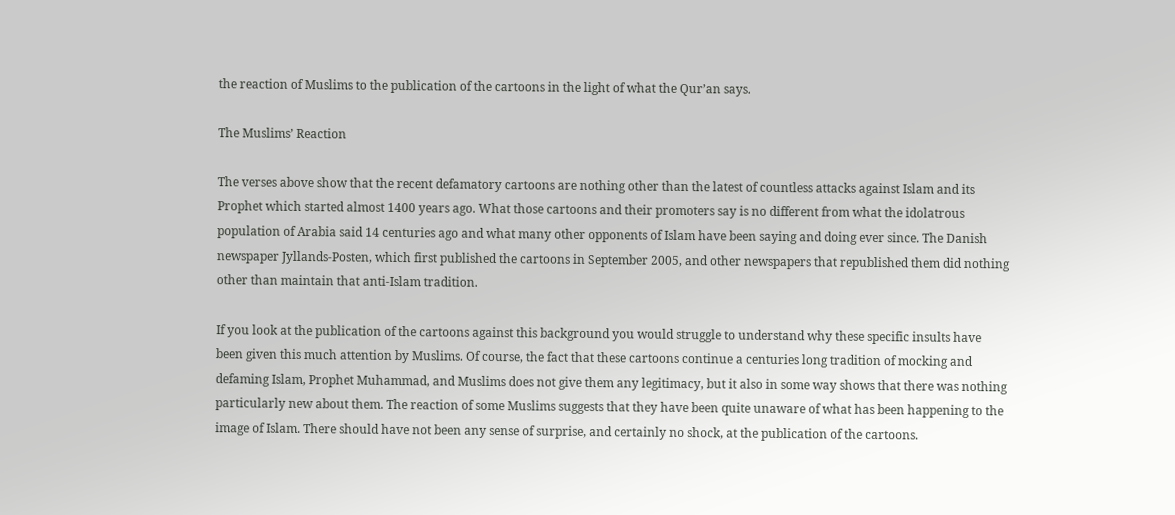the reaction of Muslims to the publication of the cartoons in the light of what the Qur’an says.

The Muslims’ Reaction

The verses above show that the recent defamatory cartoons are nothing other than the latest of countless attacks against Islam and its Prophet which started almost 1400 years ago. What those cartoons and their promoters say is no different from what the idolatrous population of Arabia said 14 centuries ago and what many other opponents of Islam have been saying and doing ever since. The Danish newspaper Jyllands-Posten, which first published the cartoons in September 2005, and other newspapers that republished them did nothing other than maintain that anti-Islam tradition.

If you look at the publication of the cartoons against this background you would struggle to understand why these specific insults have been given this much attention by Muslims. Of course, the fact that these cartoons continue a centuries long tradition of mocking and defaming Islam, Prophet Muhammad, and Muslims does not give them any legitimacy, but it also in some way shows that there was nothing particularly new about them. The reaction of some Muslims suggests that they have been quite unaware of what has been happening to the image of Islam. There should have not been any sense of surprise, and certainly no shock, at the publication of the cartoons.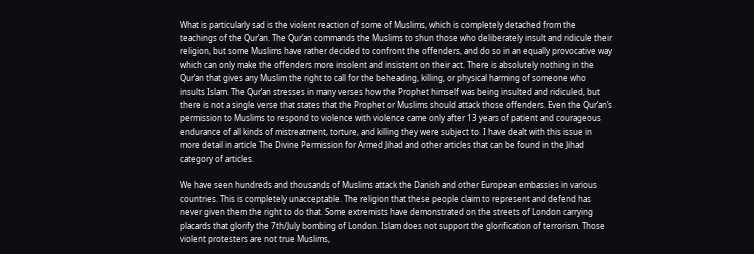What is particularly sad is the violent reaction of some of Muslims, which is completely detached from the teachings of the Qur’an. The Qur’an commands the Muslims to shun those who deliberately insult and ridicule their religion, but some Muslims have rather decided to confront the offenders, and do so in an equally provocative way which can only make the offenders more insolent and insistent on their act. There is absolutely nothing in the Qur’an that gives any Muslim the right to call for the beheading, killing, or physical harming of someone who insults Islam. The Qur’an stresses in many verses how the Prophet himself was being insulted and ridiculed, but there is not a single verse that states that the Prophet or Muslims should attack those offenders. Even the Qur’an’s permission to Muslims to respond to violence with violence came only after 13 years of patient and courageous endurance of all kinds of mistreatment, torture, and killing they were subject to. I have dealt with this issue in more detail in article The Divine Permission for Armed Jihad and other articles that can be found in the Jihad category of articles.

We have seen hundreds and thousands of Muslims attack the Danish and other European embassies in various countries. This is completely unacceptable. The religion that these people claim to represent and defend has never given them the right to do that. Some extremists have demonstrated on the streets of London carrying placards that glorify the 7th/July bombing of London. Islam does not support the glorification of terrorism. Those violent protesters are not true Muslims,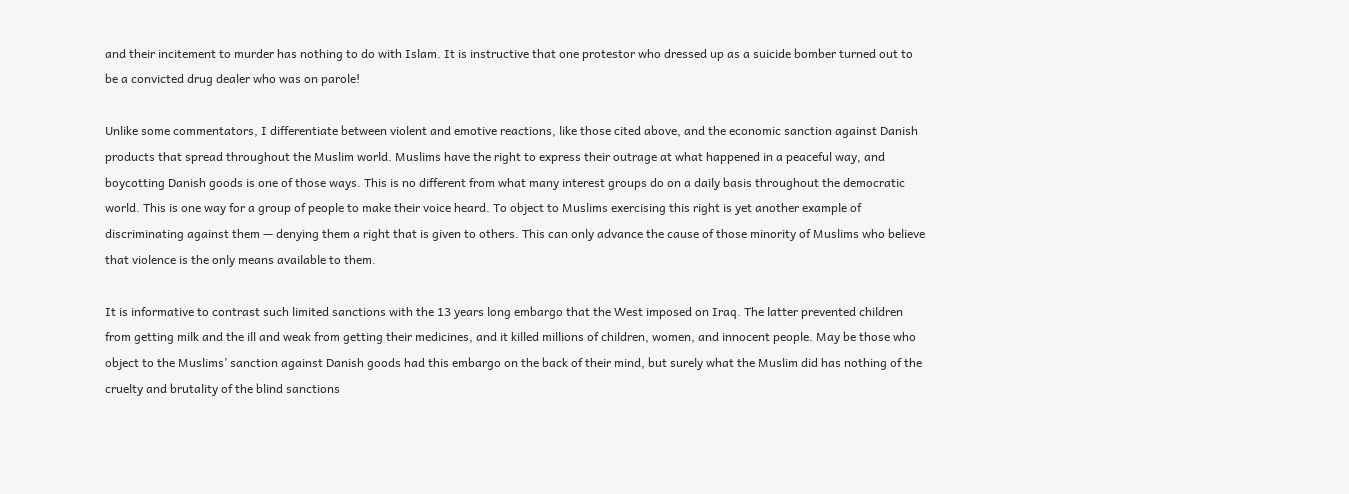and their incitement to murder has nothing to do with Islam. It is instructive that one protestor who dressed up as a suicide bomber turned out to be a convicted drug dealer who was on parole!

Unlike some commentators, I differentiate between violent and emotive reactions, like those cited above, and the economic sanction against Danish products that spread throughout the Muslim world. Muslims have the right to express their outrage at what happened in a peaceful way, and boycotting Danish goods is one of those ways. This is no different from what many interest groups do on a daily basis throughout the democratic world. This is one way for a group of people to make their voice heard. To object to Muslims exercising this right is yet another example of discriminating against them — denying them a right that is given to others. This can only advance the cause of those minority of Muslims who believe that violence is the only means available to them.

It is informative to contrast such limited sanctions with the 13 years long embargo that the West imposed on Iraq. The latter prevented children from getting milk and the ill and weak from getting their medicines, and it killed millions of children, women, and innocent people. May be those who object to the Muslims’ sanction against Danish goods had this embargo on the back of their mind, but surely what the Muslim did has nothing of the cruelty and brutality of the blind sanctions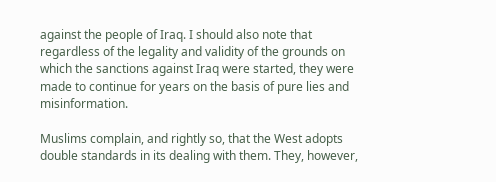against the people of Iraq. I should also note that regardless of the legality and validity of the grounds on which the sanctions against Iraq were started, they were made to continue for years on the basis of pure lies and misinformation.

Muslims complain, and rightly so, that the West adopts double standards in its dealing with them. They, however,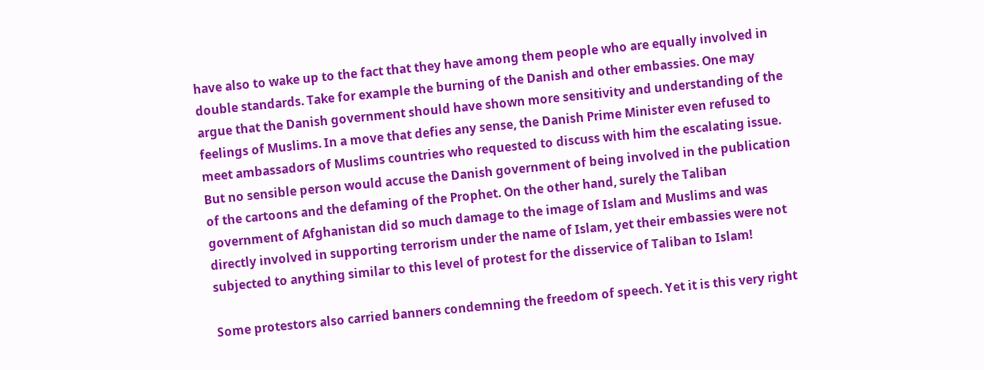have also to wake up to the fact that they have among them people who are equally involved in double standards. Take for example the burning of the Danish and other embassies. One may argue that the Danish government should have shown more sensitivity and understanding of the feelings of Muslims. In a move that defies any sense, the Danish Prime Minister even refused to meet ambassadors of Muslims countries who requested to discuss with him the escalating issue. But no sensible person would accuse the Danish government of being involved in the publication of the cartoons and the defaming of the Prophet. On the other hand, surely the Taliban government of Afghanistan did so much damage to the image of Islam and Muslims and was directly involved in supporting terrorism under the name of Islam, yet their embassies were not subjected to anything similar to this level of protest for the disservice of Taliban to Islam!

Some protestors also carried banners condemning the freedom of speech. Yet it is this very right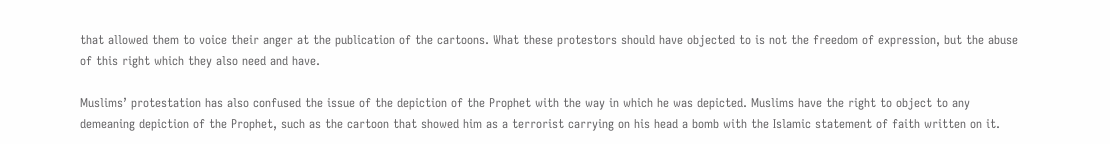that allowed them to voice their anger at the publication of the cartoons. What these protestors should have objected to is not the freedom of expression, but the abuse of this right which they also need and have.

Muslims’ protestation has also confused the issue of the depiction of the Prophet with the way in which he was depicted. Muslims have the right to object to any demeaning depiction of the Prophet, such as the cartoon that showed him as a terrorist carrying on his head a bomb with the Islamic statement of faith written on it.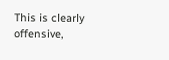This is clearly offensive,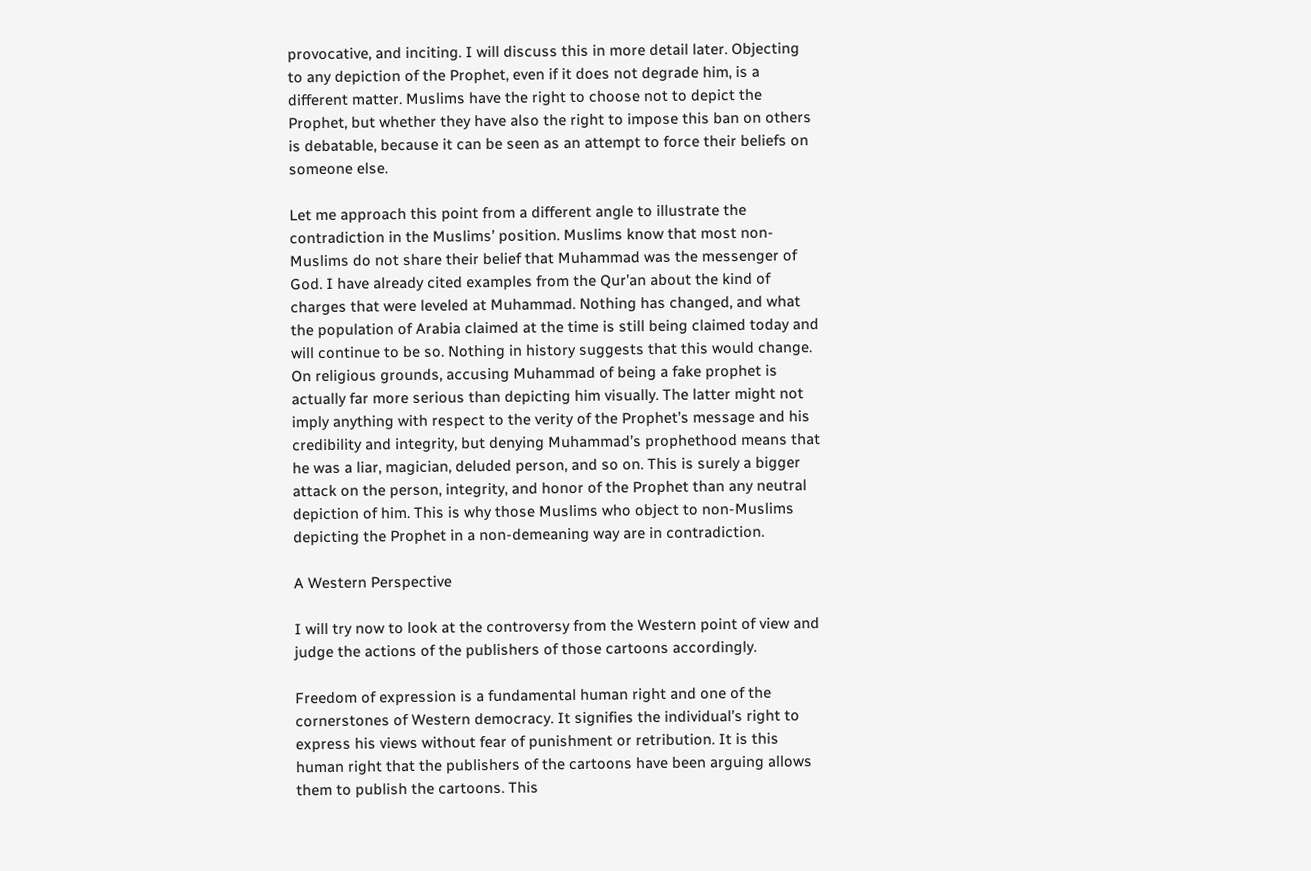provocative, and inciting. I will discuss this in more detail later. Objecting to any depiction of the Prophet, even if it does not degrade him, is a different matter. Muslims have the right to choose not to depict the Prophet, but whether they have also the right to impose this ban on others is debatable, because it can be seen as an attempt to force their beliefs on someone else.

Let me approach this point from a different angle to illustrate the contradiction in the Muslims’ position. Muslims know that most non-Muslims do not share their belief that Muhammad was the messenger of God. I have already cited examples from the Qur’an about the kind of charges that were leveled at Muhammad. Nothing has changed, and what the population of Arabia claimed at the time is still being claimed today and will continue to be so. Nothing in history suggests that this would change. On religious grounds, accusing Muhammad of being a fake prophet is actually far more serious than depicting him visually. The latter might not imply anything with respect to the verity of the Prophet’s message and his credibility and integrity, but denying Muhammad’s prophethood means that he was a liar, magician, deluded person, and so on. This is surely a bigger attack on the person, integrity, and honor of the Prophet than any neutral depiction of him. This is why those Muslims who object to non-Muslims depicting the Prophet in a non-demeaning way are in contradiction.

A Western Perspective

I will try now to look at the controversy from the Western point of view and judge the actions of the publishers of those cartoons accordingly.

Freedom of expression is a fundamental human right and one of the cornerstones of Western democracy. It signifies the individual’s right to express his views without fear of punishment or retribution. It is this human right that the publishers of the cartoons have been arguing allows them to publish the cartoons. This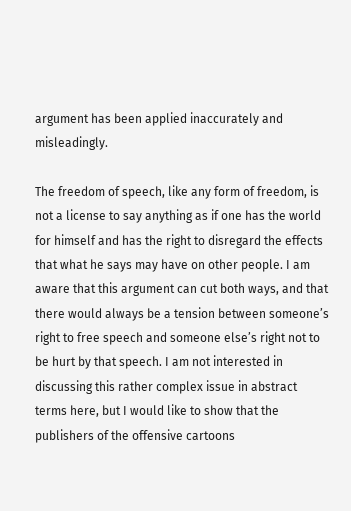argument has been applied inaccurately and misleadingly.

The freedom of speech, like any form of freedom, is not a license to say anything as if one has the world for himself and has the right to disregard the effects that what he says may have on other people. I am aware that this argument can cut both ways, and that there would always be a tension between someone’s right to free speech and someone else’s right not to be hurt by that speech. I am not interested in discussing this rather complex issue in abstract terms here, but I would like to show that the publishers of the offensive cartoons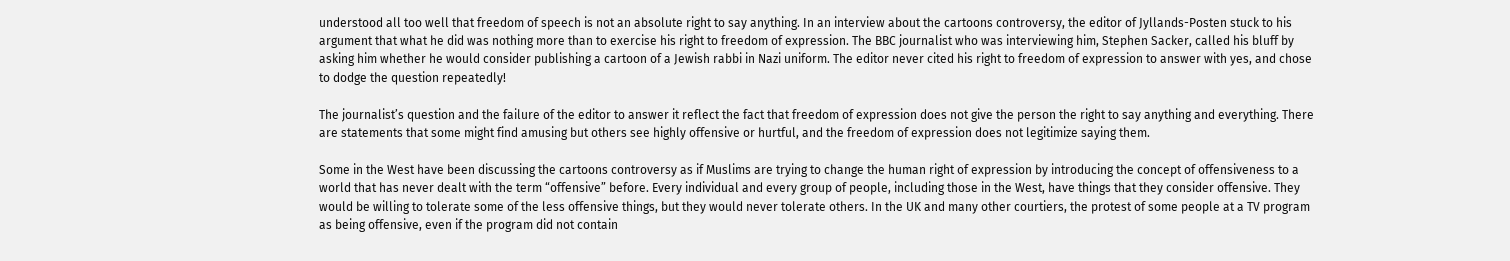understood all too well that freedom of speech is not an absolute right to say anything. In an interview about the cartoons controversy, the editor of Jyllands-Posten stuck to his argument that what he did was nothing more than to exercise his right to freedom of expression. The BBC journalist who was interviewing him, Stephen Sacker, called his bluff by asking him whether he would consider publishing a cartoon of a Jewish rabbi in Nazi uniform. The editor never cited his right to freedom of expression to answer with yes, and chose to dodge the question repeatedly!

The journalist’s question and the failure of the editor to answer it reflect the fact that freedom of expression does not give the person the right to say anything and everything. There are statements that some might find amusing but others see highly offensive or hurtful, and the freedom of expression does not legitimize saying them.

Some in the West have been discussing the cartoons controversy as if Muslims are trying to change the human right of expression by introducing the concept of offensiveness to a world that has never dealt with the term “offensive” before. Every individual and every group of people, including those in the West, have things that they consider offensive. They would be willing to tolerate some of the less offensive things, but they would never tolerate others. In the UK and many other courtiers, the protest of some people at a TV program as being offensive, even if the program did not contain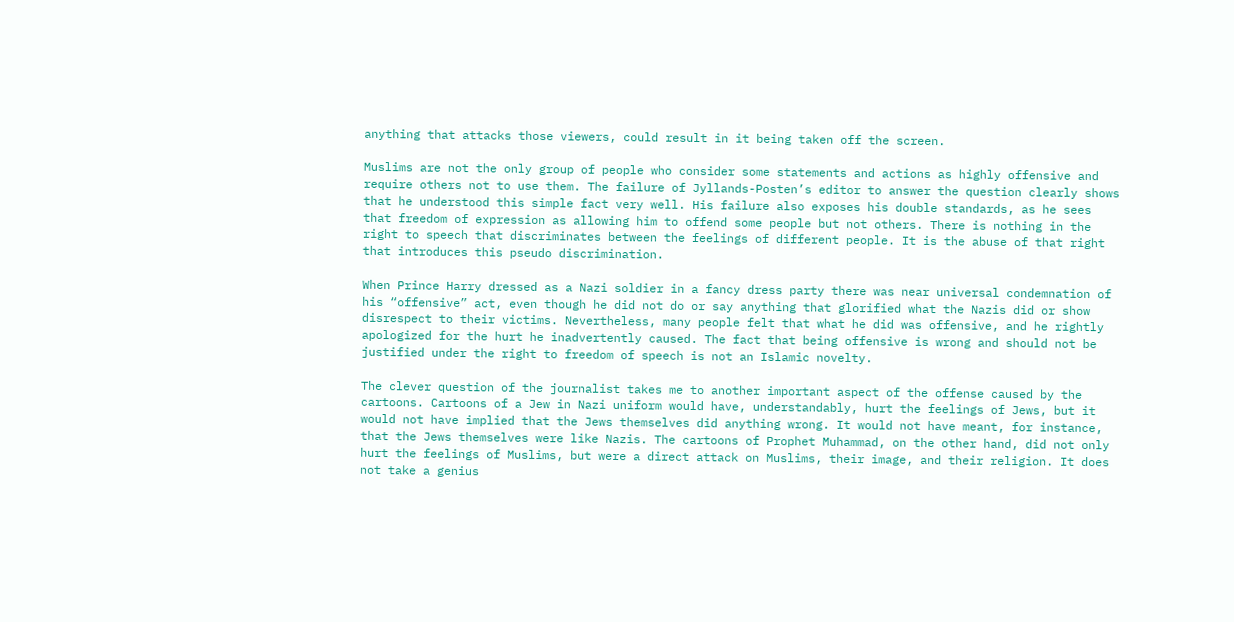anything that attacks those viewers, could result in it being taken off the screen.

Muslims are not the only group of people who consider some statements and actions as highly offensive and require others not to use them. The failure of Jyllands-Posten’s editor to answer the question clearly shows that he understood this simple fact very well. His failure also exposes his double standards, as he sees that freedom of expression as allowing him to offend some people but not others. There is nothing in the right to speech that discriminates between the feelings of different people. It is the abuse of that right that introduces this pseudo discrimination.

When Prince Harry dressed as a Nazi soldier in a fancy dress party there was near universal condemnation of his “offensive” act, even though he did not do or say anything that glorified what the Nazis did or show disrespect to their victims. Nevertheless, many people felt that what he did was offensive, and he rightly apologized for the hurt he inadvertently caused. The fact that being offensive is wrong and should not be justified under the right to freedom of speech is not an Islamic novelty.

The clever question of the journalist takes me to another important aspect of the offense caused by the cartoons. Cartoons of a Jew in Nazi uniform would have, understandably, hurt the feelings of Jews, but it would not have implied that the Jews themselves did anything wrong. It would not have meant, for instance, that the Jews themselves were like Nazis. The cartoons of Prophet Muhammad, on the other hand, did not only hurt the feelings of Muslims, but were a direct attack on Muslims, their image, and their religion. It does not take a genius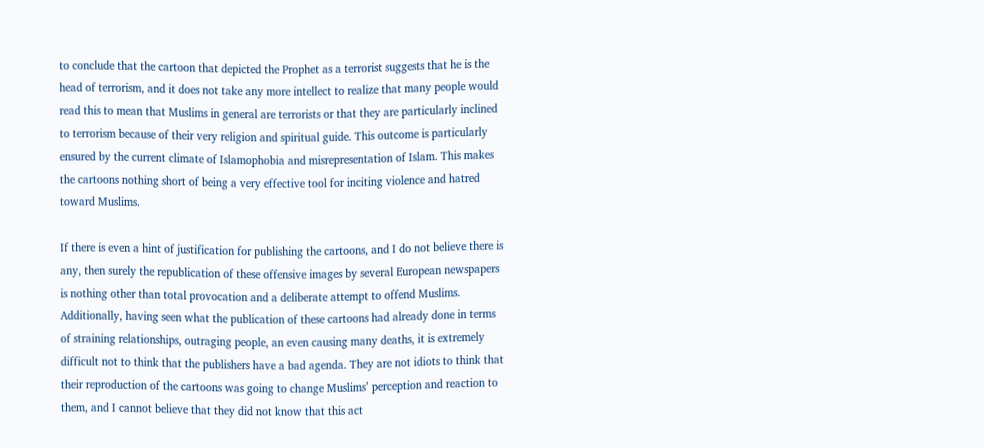to conclude that the cartoon that depicted the Prophet as a terrorist suggests that he is the head of terrorism, and it does not take any more intellect to realize that many people would read this to mean that Muslims in general are terrorists or that they are particularly inclined to terrorism because of their very religion and spiritual guide. This outcome is particularly ensured by the current climate of Islamophobia and misrepresentation of Islam. This makes the cartoons nothing short of being a very effective tool for inciting violence and hatred toward Muslims.

If there is even a hint of justification for publishing the cartoons, and I do not believe there is any, then surely the republication of these offensive images by several European newspapers is nothing other than total provocation and a deliberate attempt to offend Muslims. Additionally, having seen what the publication of these cartoons had already done in terms of straining relationships, outraging people, an even causing many deaths, it is extremely difficult not to think that the publishers have a bad agenda. They are not idiots to think that their reproduction of the cartoons was going to change Muslims’ perception and reaction to them, and I cannot believe that they did not know that this act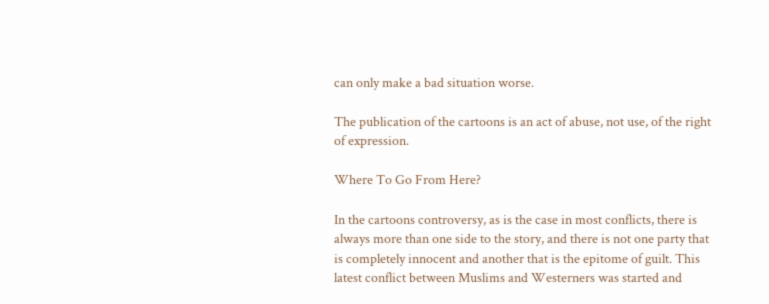can only make a bad situation worse.

The publication of the cartoons is an act of abuse, not use, of the right of expression.

Where To Go From Here?

In the cartoons controversy, as is the case in most conflicts, there is always more than one side to the story, and there is not one party that is completely innocent and another that is the epitome of guilt. This latest conflict between Muslims and Westerners was started and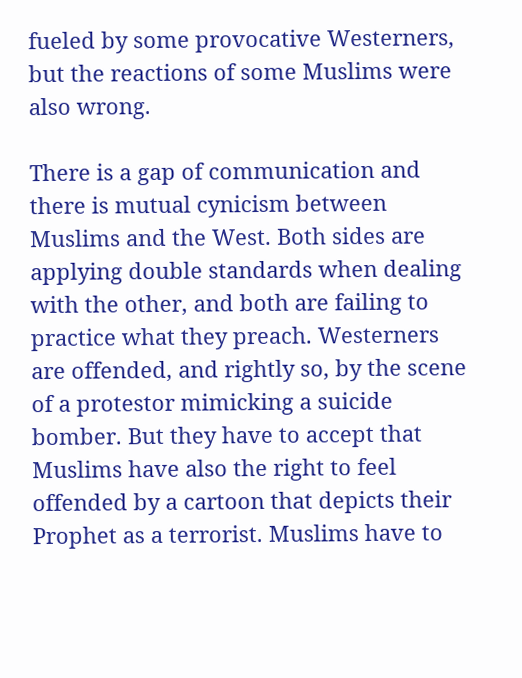fueled by some provocative Westerners, but the reactions of some Muslims were also wrong.

There is a gap of communication and there is mutual cynicism between Muslims and the West. Both sides are applying double standards when dealing with the other, and both are failing to practice what they preach. Westerners are offended, and rightly so, by the scene of a protestor mimicking a suicide bomber. But they have to accept that Muslims have also the right to feel offended by a cartoon that depicts their Prophet as a terrorist. Muslims have to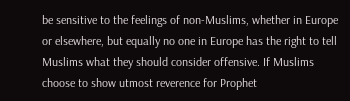be sensitive to the feelings of non-Muslims, whether in Europe or elsewhere, but equally no one in Europe has the right to tell Muslims what they should consider offensive. If Muslims choose to show utmost reverence for Prophet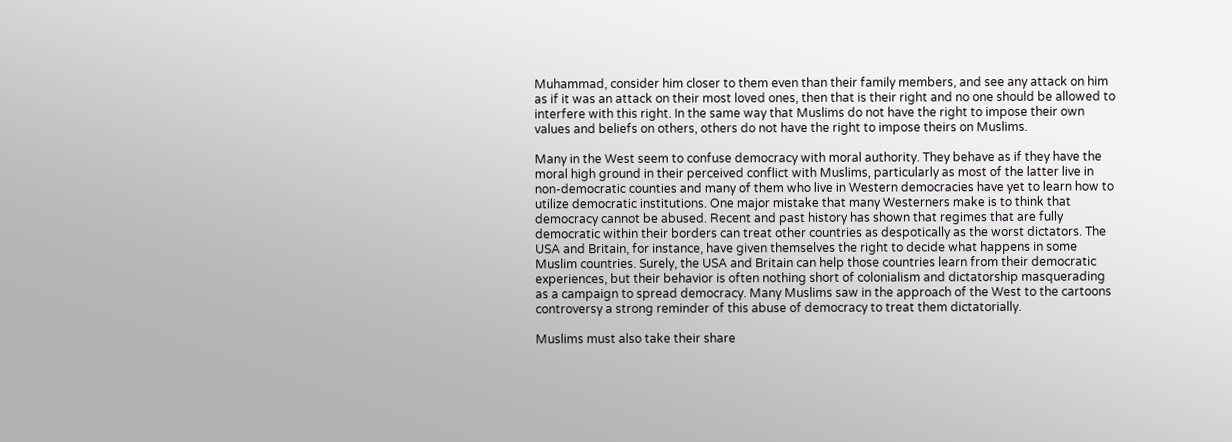Muhammad, consider him closer to them even than their family members, and see any attack on him as if it was an attack on their most loved ones, then that is their right and no one should be allowed to interfere with this right. In the same way that Muslims do not have the right to impose their own values and beliefs on others, others do not have the right to impose theirs on Muslims.

Many in the West seem to confuse democracy with moral authority. They behave as if they have the moral high ground in their perceived conflict with Muslims, particularly as most of the latter live in non-democratic counties and many of them who live in Western democracies have yet to learn how to utilize democratic institutions. One major mistake that many Westerners make is to think that democracy cannot be abused. Recent and past history has shown that regimes that are fully democratic within their borders can treat other countries as despotically as the worst dictators. The USA and Britain, for instance, have given themselves the right to decide what happens in some Muslim countries. Surely, the USA and Britain can help those countries learn from their democratic experiences, but their behavior is often nothing short of colonialism and dictatorship masquerading as a campaign to spread democracy. Many Muslims saw in the approach of the West to the cartoons controversy a strong reminder of this abuse of democracy to treat them dictatorially.

Muslims must also take their share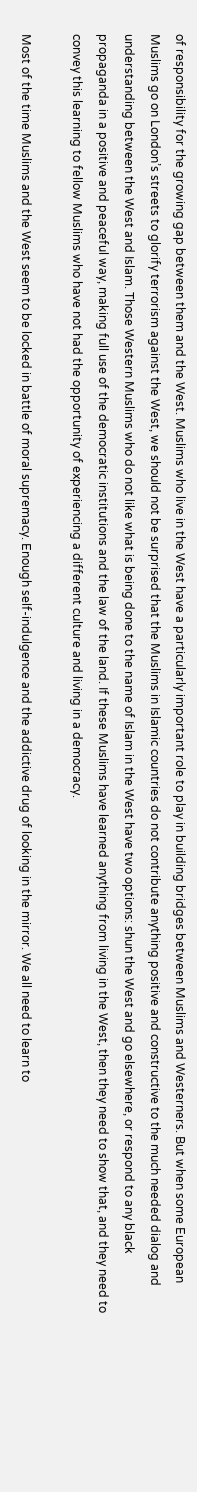of responsibility for the growing gap between them and the West. Muslims who live in the West have a particularly important role to play in building bridges between Muslims and Westerners. But when some European Muslims go on London’s streets to glorify terrorism against the West, we should not be surprised that the Muslims in Islamic countries do not contribute anything positive and constructive to the much needed dialog and understanding between the West and Islam. Those Western Muslims who do not like what is being done to the name of Islam in the West have two options: shun the West and go elsewhere, or respond to any black propaganda in a positive and peaceful way, making full use of the democratic institutions and the law of the land. If these Muslims have learned anything from living in the West, then they need to show that, and they need to convey this learning to fellow Muslims who have not had the opportunity of experiencing a different culture and living in a democracy.

Most of the time Muslims and the West seem to be locked in battle of moral supremacy. Enough self-indulgence and the addictive drug of looking in the mirror. We all need to learn to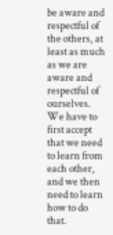be aware and respectful of the others, at least as much as we are aware and respectful of ourselves. We have to first accept that we need to learn from each other, and we then need to learn how to do that.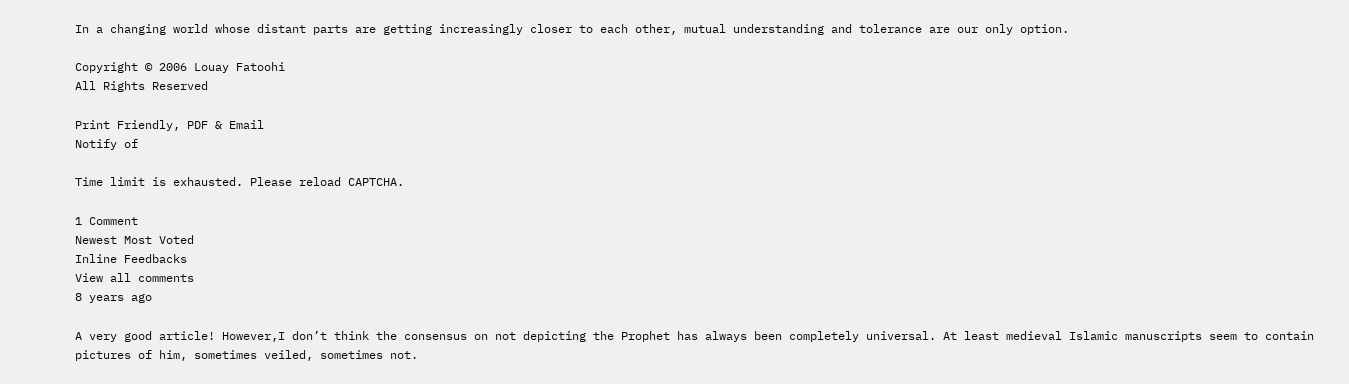In a changing world whose distant parts are getting increasingly closer to each other, mutual understanding and tolerance are our only option.

Copyright © 2006 Louay Fatoohi
All Rights Reserved

Print Friendly, PDF & Email
Notify of

Time limit is exhausted. Please reload CAPTCHA.

1 Comment
Newest Most Voted
Inline Feedbacks
View all comments
8 years ago

A very good article! However,I don’t think the consensus on not depicting the Prophet has always been completely universal. At least medieval Islamic manuscripts seem to contain pictures of him, sometimes veiled, sometimes not.